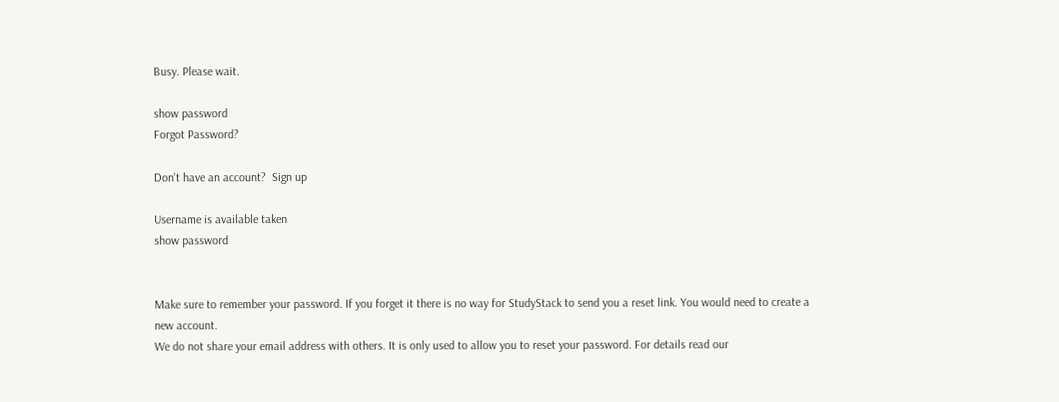Busy. Please wait.

show password
Forgot Password?

Don't have an account?  Sign up

Username is available taken
show password


Make sure to remember your password. If you forget it there is no way for StudyStack to send you a reset link. You would need to create a new account.
We do not share your email address with others. It is only used to allow you to reset your password. For details read our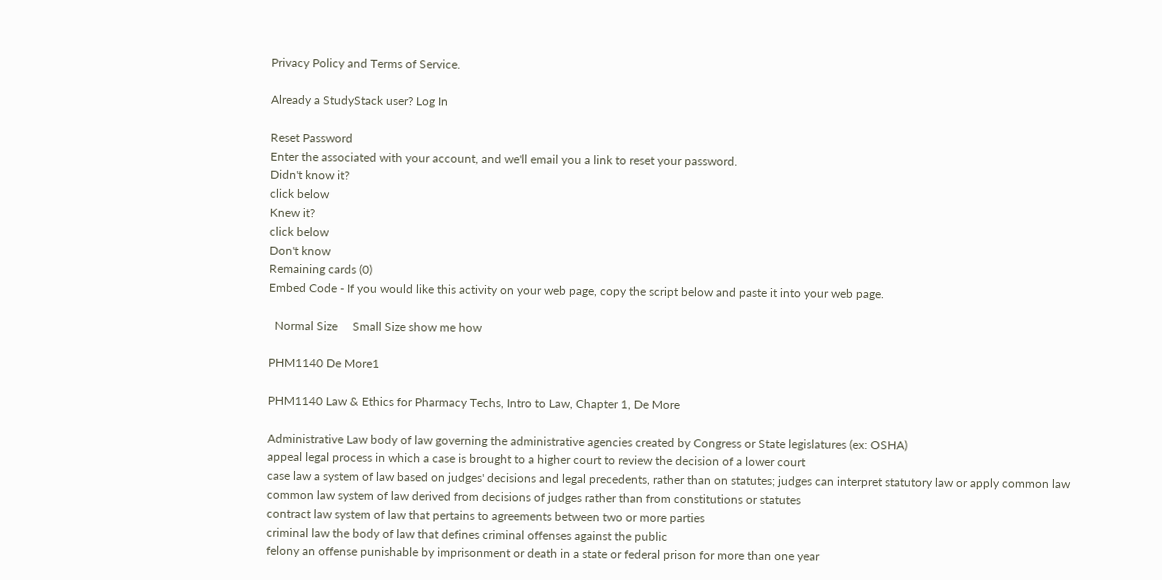Privacy Policy and Terms of Service.

Already a StudyStack user? Log In

Reset Password
Enter the associated with your account, and we'll email you a link to reset your password.
Didn't know it?
click below
Knew it?
click below
Don't know
Remaining cards (0)
Embed Code - If you would like this activity on your web page, copy the script below and paste it into your web page.

  Normal Size     Small Size show me how

PHM1140 De More1

PHM1140 Law & Ethics for Pharmacy Techs, Intro to Law, Chapter 1, De More

Administrative Law body of law governing the administrative agencies created by Congress or State legislatures (ex: OSHA)
appeal legal process in which a case is brought to a higher court to review the decision of a lower court
case law a system of law based on judges' decisions and legal precedents, rather than on statutes; judges can interpret statutory law or apply common law
common law system of law derived from decisions of judges rather than from constitutions or statutes
contract law system of law that pertains to agreements between two or more parties
criminal law the body of law that defines criminal offenses against the public
felony an offense punishable by imprisonment or death in a state or federal prison for more than one year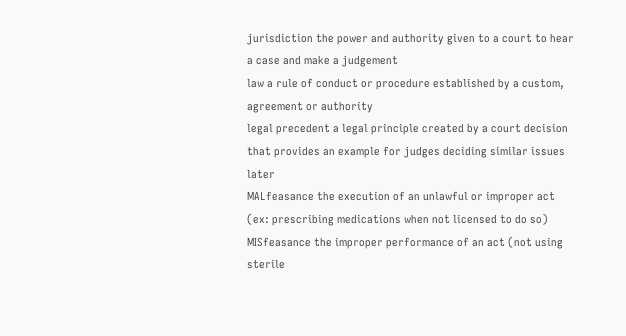jurisdiction the power and authority given to a court to hear a case and make a judgement
law a rule of conduct or procedure established by a custom, agreement or authority
legal precedent a legal principle created by a court decision that provides an example for judges deciding similar issues later
MALfeasance the execution of an unlawful or improper act (ex: prescribing medications when not licensed to do so)
MISfeasance the improper performance of an act (not using sterile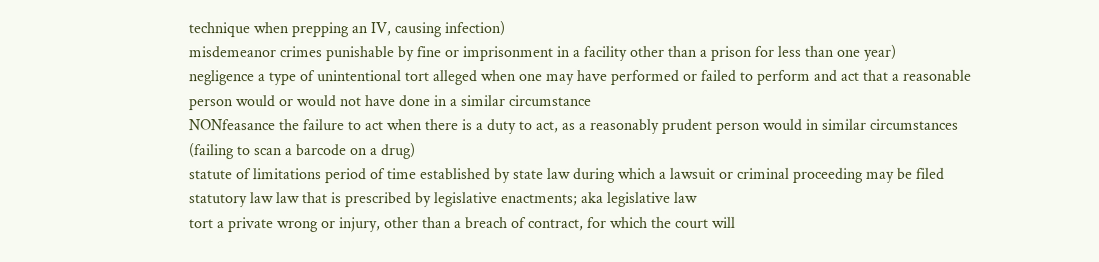technique when prepping an IV, causing infection)
misdemeanor crimes punishable by fine or imprisonment in a facility other than a prison for less than one year)
negligence a type of unintentional tort alleged when one may have performed or failed to perform and act that a reasonable person would or would not have done in a similar circumstance
NONfeasance the failure to act when there is a duty to act, as a reasonably prudent person would in similar circumstances (failing to scan a barcode on a drug)
statute of limitations period of time established by state law during which a lawsuit or criminal proceeding may be filed
statutory law law that is prescribed by legislative enactments; aka legislative law
tort a private wrong or injury, other than a breach of contract, for which the court will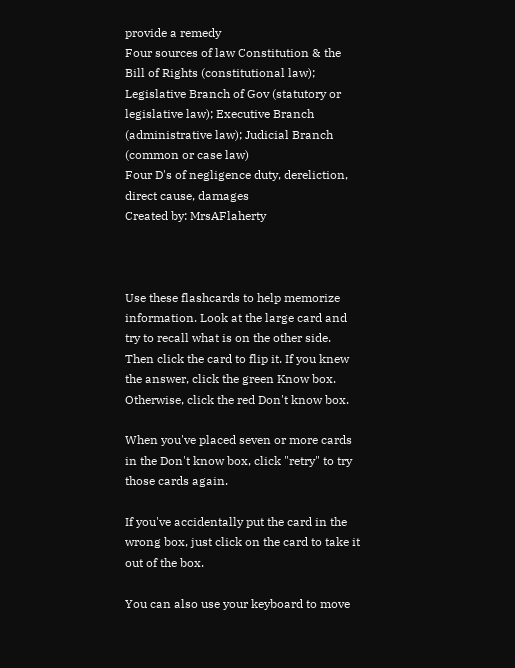provide a remedy
Four sources of law Constitution & the Bill of Rights (constitutional law); Legislative Branch of Gov (statutory or legislative law); Executive Branch (administrative law); Judicial Branch (common or case law)
Four D's of negligence duty, dereliction, direct cause, damages
Created by: MrsAFlaherty



Use these flashcards to help memorize information. Look at the large card and try to recall what is on the other side. Then click the card to flip it. If you knew the answer, click the green Know box. Otherwise, click the red Don't know box.

When you've placed seven or more cards in the Don't know box, click "retry" to try those cards again.

If you've accidentally put the card in the wrong box, just click on the card to take it out of the box.

You can also use your keyboard to move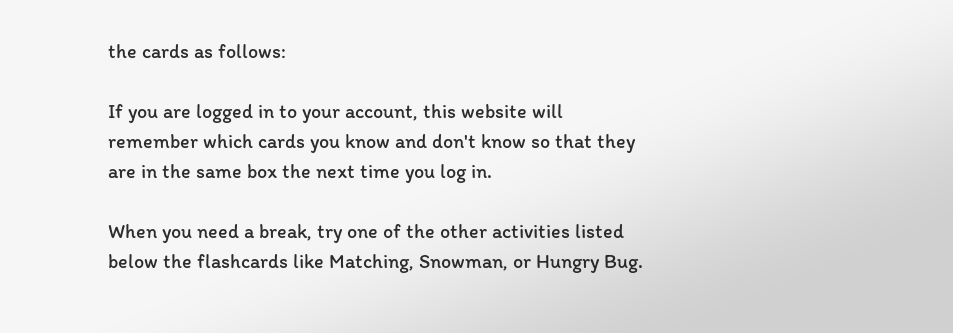the cards as follows:

If you are logged in to your account, this website will remember which cards you know and don't know so that they are in the same box the next time you log in.

When you need a break, try one of the other activities listed below the flashcards like Matching, Snowman, or Hungry Bug.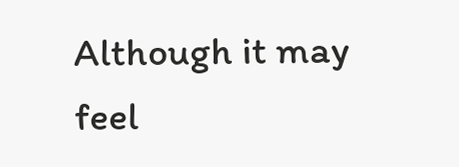Although it may feel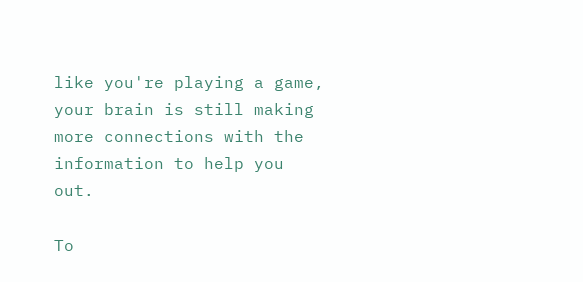like you're playing a game, your brain is still making more connections with the information to help you out.

To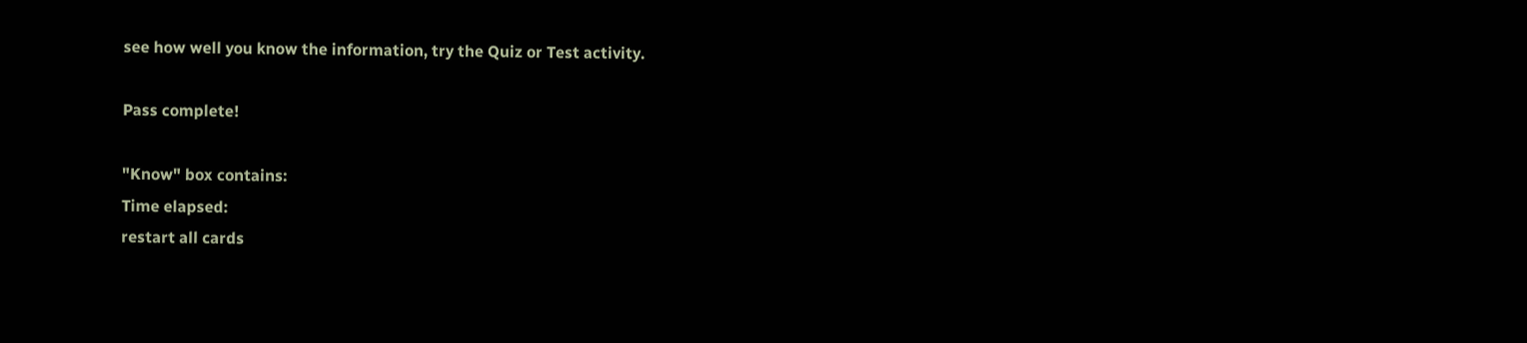see how well you know the information, try the Quiz or Test activity.

Pass complete!

"Know" box contains:
Time elapsed:
restart all cards